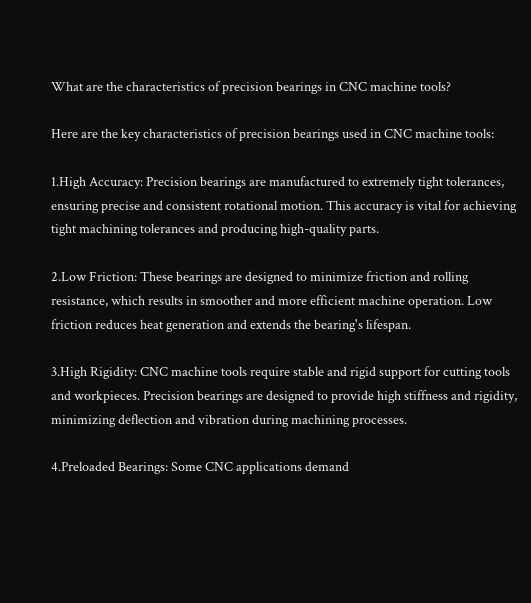What are the characteristics of precision bearings in CNC machine tools?

Here are the key characteristics of precision bearings used in CNC machine tools:

1.High Accuracy: Precision bearings are manufactured to extremely tight tolerances, ensuring precise and consistent rotational motion. This accuracy is vital for achieving tight machining tolerances and producing high-quality parts.

2.Low Friction: These bearings are designed to minimize friction and rolling resistance, which results in smoother and more efficient machine operation. Low friction reduces heat generation and extends the bearing's lifespan.

3.High Rigidity: CNC machine tools require stable and rigid support for cutting tools and workpieces. Precision bearings are designed to provide high stiffness and rigidity, minimizing deflection and vibration during machining processes.

4.Preloaded Bearings: Some CNC applications demand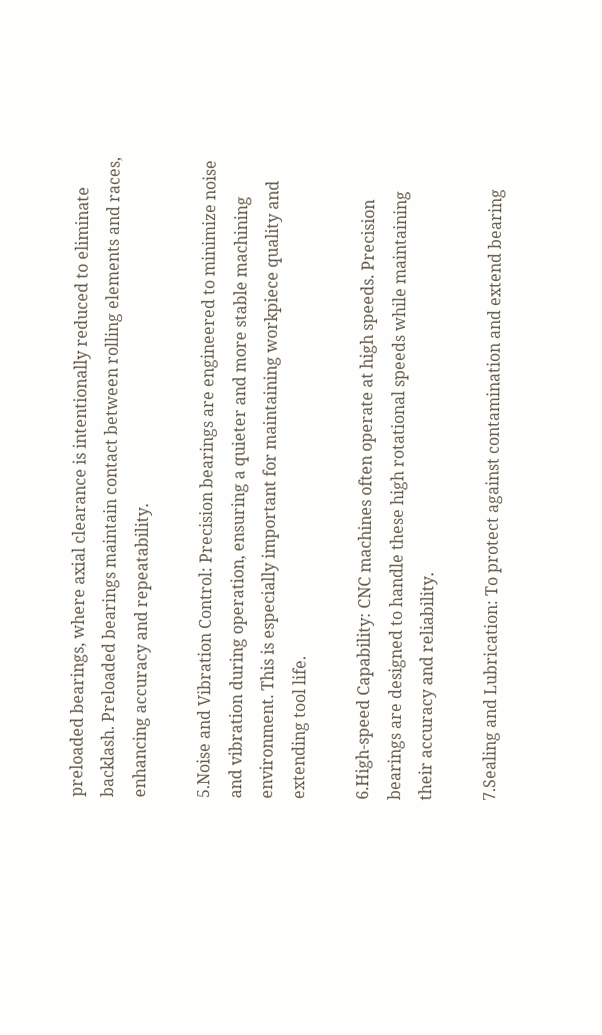preloaded bearings, where axial clearance is intentionally reduced to eliminate backlash. Preloaded bearings maintain contact between rolling elements and races, enhancing accuracy and repeatability.

5.Noise and Vibration Control: Precision bearings are engineered to minimize noise and vibration during operation, ensuring a quieter and more stable machining environment. This is especially important for maintaining workpiece quality and extending tool life.

6.High-speed Capability: CNC machines often operate at high speeds. Precision bearings are designed to handle these high rotational speeds while maintaining their accuracy and reliability.

7.Sealing and Lubrication: To protect against contamination and extend bearing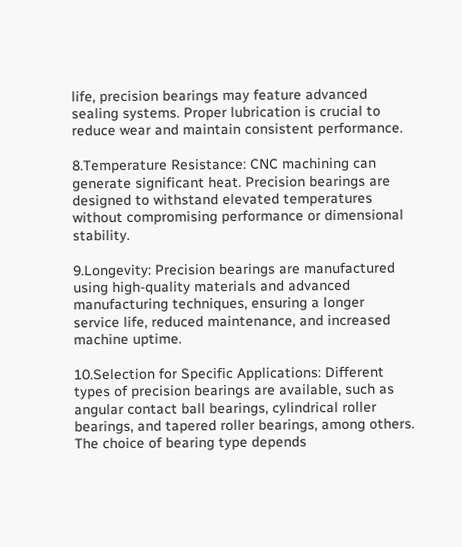life, precision bearings may feature advanced sealing systems. Proper lubrication is crucial to reduce wear and maintain consistent performance.

8.Temperature Resistance: CNC machining can generate significant heat. Precision bearings are designed to withstand elevated temperatures without compromising performance or dimensional stability.

9.Longevity: Precision bearings are manufactured using high-quality materials and advanced manufacturing techniques, ensuring a longer service life, reduced maintenance, and increased machine uptime.

10.Selection for Specific Applications: Different types of precision bearings are available, such as angular contact ball bearings, cylindrical roller bearings, and tapered roller bearings, among others. The choice of bearing type depends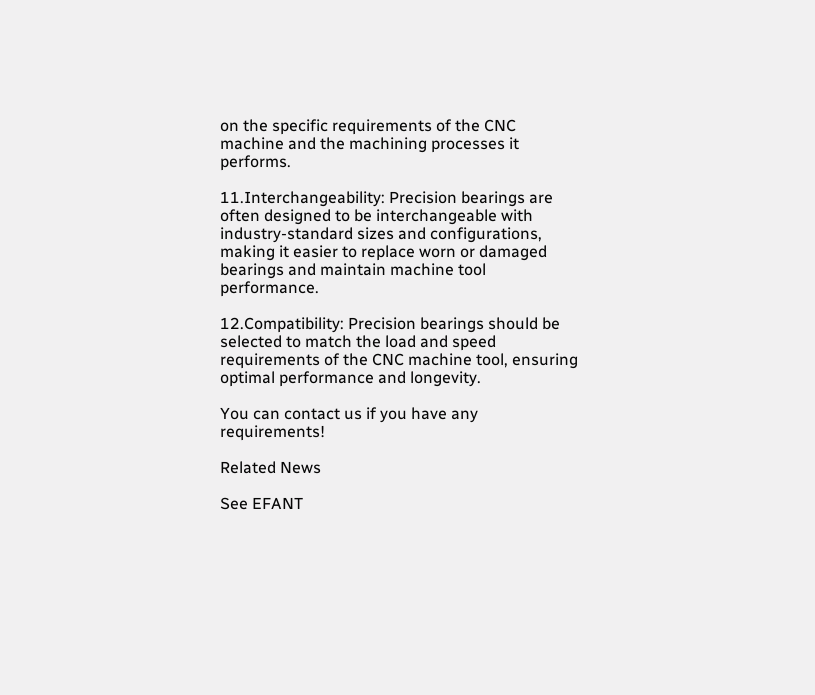on the specific requirements of the CNC machine and the machining processes it performs.

11.Interchangeability: Precision bearings are often designed to be interchangeable with industry-standard sizes and configurations, making it easier to replace worn or damaged bearings and maintain machine tool performance.

12.Compatibility: Precision bearings should be selected to match the load and speed requirements of the CNC machine tool, ensuring optimal performance and longevity.

You can contact us if you have any requirements!

Related News

See EFANT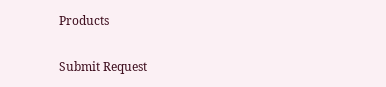Products

Submit Request